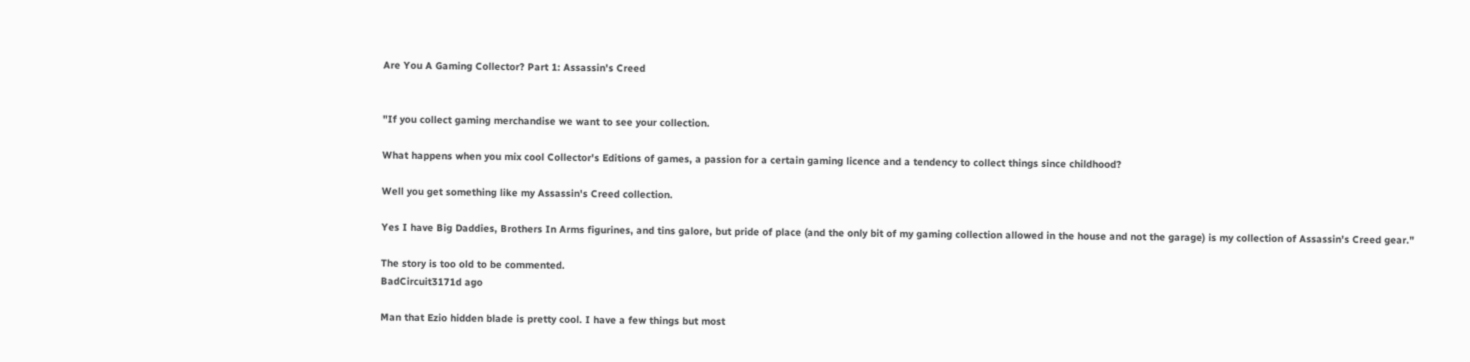Are You A Gaming Collector? Part 1: Assassin's Creed


"If you collect gaming merchandise we want to see your collection.

What happens when you mix cool Collector's Editions of games, a passion for a certain gaming licence and a tendency to collect things since childhood?

Well you get something like my Assassin's Creed collection.

Yes I have Big Daddies, Brothers In Arms figurines, and tins galore, but pride of place (and the only bit of my gaming collection allowed in the house and not the garage) is my collection of Assassin's Creed gear."

The story is too old to be commented.
BadCircuit3171d ago

Man that Ezio hidden blade is pretty cool. I have a few things but most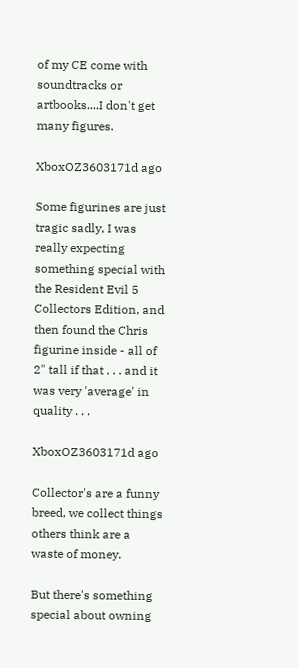of my CE come with soundtracks or artbooks....I don't get many figures.

XboxOZ3603171d ago

Some figurines are just tragic sadly, I was really expecting something special with the Resident Evil 5 Collectors Edition, and then found the Chris figurine inside - all of 2" tall if that . . . and it was very 'average' in quality . . .

XboxOZ3603171d ago

Collector's are a funny breed, we collect things others think are a waste of money.

But there's something special about owning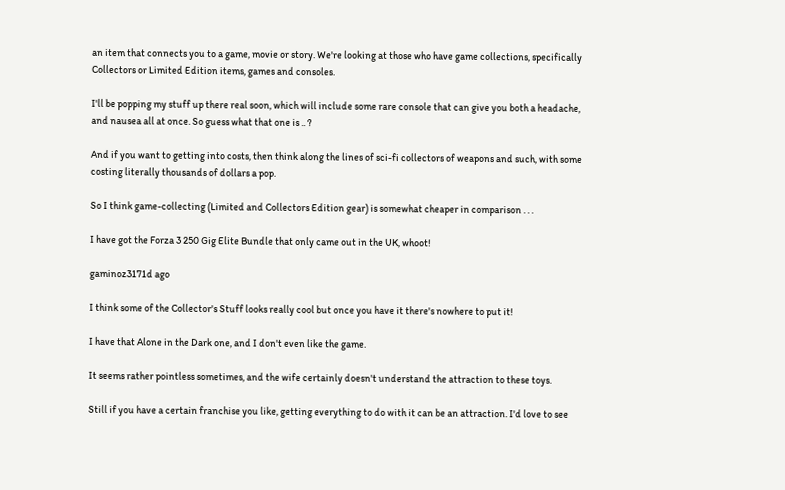an item that connects you to a game, movie or story. We're looking at those who have game collections, specifically Collectors or Limited Edition items, games and consoles.

I'll be popping my stuff up there real soon, which will include some rare console that can give you both a headache, and nausea all at once. So guess what that one is .. ?

And if you want to getting into costs, then think along the lines of sci-fi collectors of weapons and such, with some costing literally thousands of dollars a pop.

So I think game-collecting (Limited and Collectors Edition gear) is somewhat cheaper in comparison . . .

I have got the Forza 3 250 Gig Elite Bundle that only came out in the UK, whoot!

gaminoz3171d ago

I think some of the Collector's Stuff looks really cool but once you have it there's nowhere to put it!

I have that Alone in the Dark one, and I don't even like the game.

It seems rather pointless sometimes, and the wife certainly doesn't understand the attraction to these toys.

Still if you have a certain franchise you like, getting everything to do with it can be an attraction. I'd love to see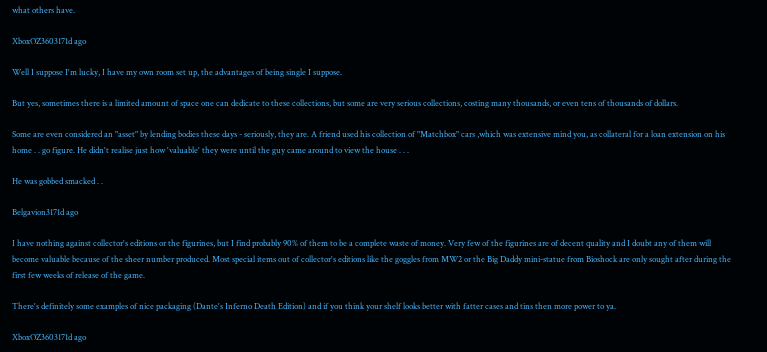what others have.

XboxOZ3603171d ago

Well I suppose I'm lucky, I have my own room set up, the advantages of being single I suppose.

But yes, sometimes there is a limited amount of space one can dedicate to these collections, but some are very serious collections, costing many thousands, or even tens of thousands of dollars.

Some are even considered an "asset" by lending bodies these days - seriously, they are. A friend used his collection of "Matchbox" cars ,which was extensive mind you, as collateral for a loan extension on his home . . go figure. He didn't realise just how 'valuable' they were until the guy came around to view the house . . .

He was gobbed smacked . .

Belgavion3171d ago

I have nothing against collector's editions or the figurines, but I find probably 90% of them to be a complete waste of money. Very few of the figurines are of decent quality and I doubt any of them will become valuable because of the sheer number produced. Most special items out of collector's editions like the goggles from MW2 or the Big Daddy mini-statue from Bioshock are only sought after during the first few weeks of release of the game.

There's definitely some examples of nice packaging (Dante's Inferno Death Edition) and if you think your shelf looks better with fatter cases and tins then more power to ya.

XboxOZ3603171d ago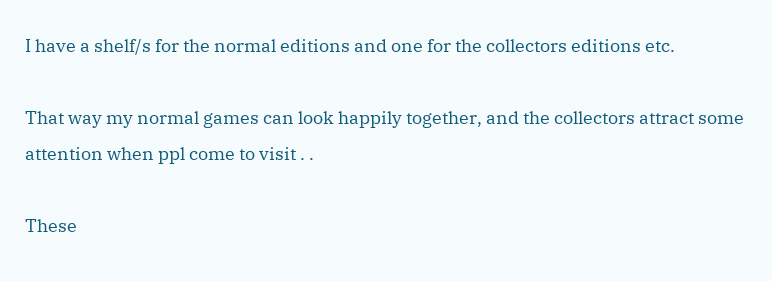I have a shelf/s for the normal editions and one for the collectors editions etc.

That way my normal games can look happily together, and the collectors attract some attention when ppl come to visit . .

These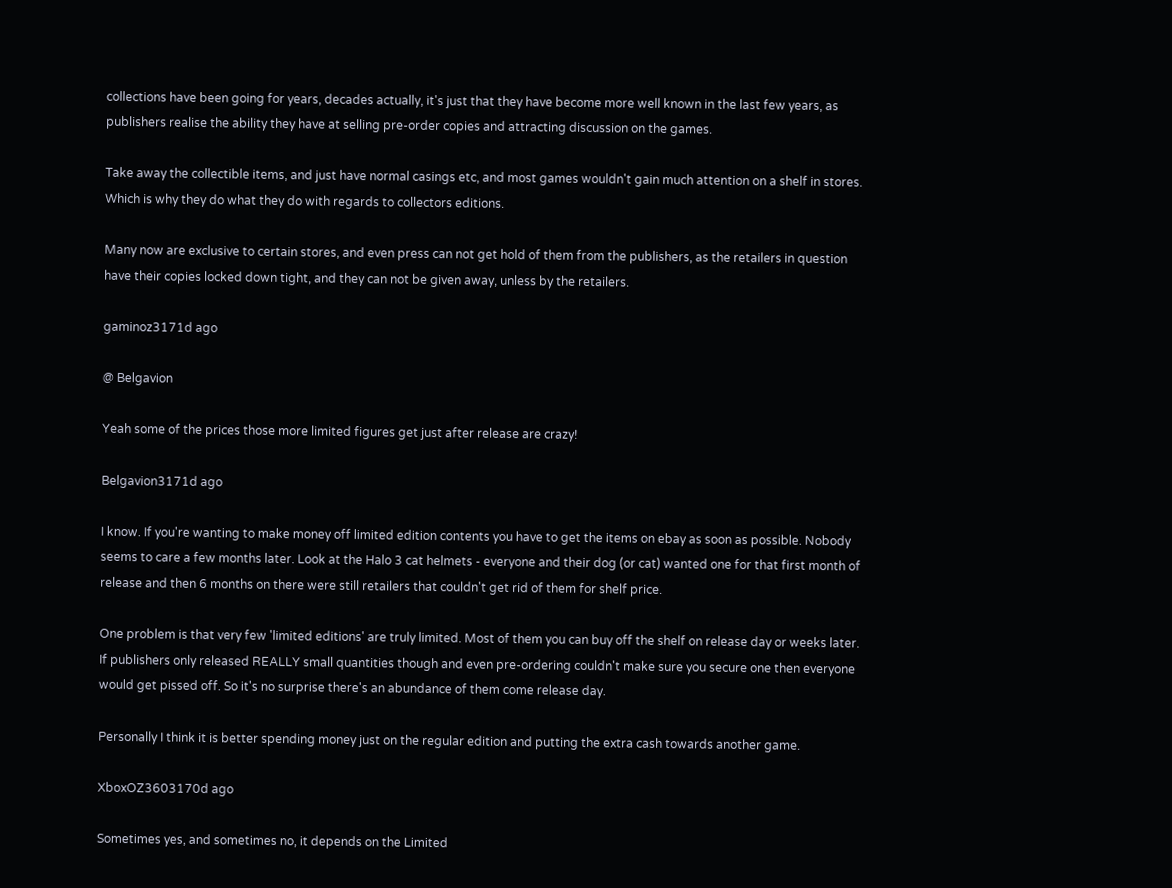collections have been going for years, decades actually, it's just that they have become more well known in the last few years, as publishers realise the ability they have at selling pre-order copies and attracting discussion on the games.

Take away the collectible items, and just have normal casings etc, and most games wouldn't gain much attention on a shelf in stores. Which is why they do what they do with regards to collectors editions.

Many now are exclusive to certain stores, and even press can not get hold of them from the publishers, as the retailers in question have their copies locked down tight, and they can not be given away, unless by the retailers.

gaminoz3171d ago

@ Belgavion

Yeah some of the prices those more limited figures get just after release are crazy!

Belgavion3171d ago

I know. If you're wanting to make money off limited edition contents you have to get the items on ebay as soon as possible. Nobody seems to care a few months later. Look at the Halo 3 cat helmets - everyone and their dog (or cat) wanted one for that first month of release and then 6 months on there were still retailers that couldn't get rid of them for shelf price.

One problem is that very few 'limited editions' are truly limited. Most of them you can buy off the shelf on release day or weeks later. If publishers only released REALLY small quantities though and even pre-ordering couldn't make sure you secure one then everyone would get pissed off. So it's no surprise there's an abundance of them come release day.

Personally I think it is better spending money just on the regular edition and putting the extra cash towards another game.

XboxOZ3603170d ago

Sometimes yes, and sometimes no, it depends on the Limited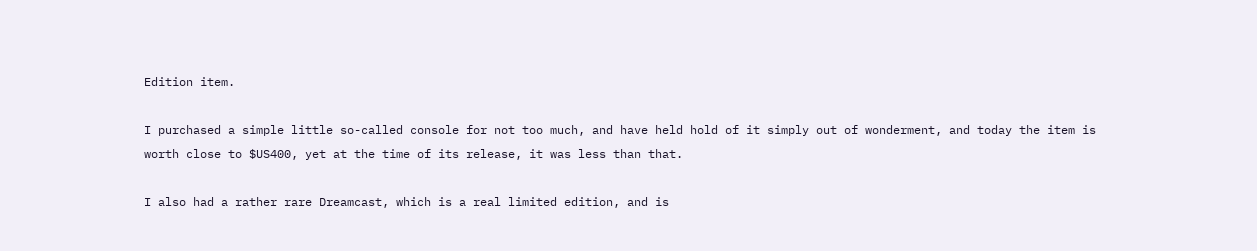Edition item.

I purchased a simple little so-called console for not too much, and have held hold of it simply out of wonderment, and today the item is worth close to $US400, yet at the time of its release, it was less than that.

I also had a rather rare Dreamcast, which is a real limited edition, and is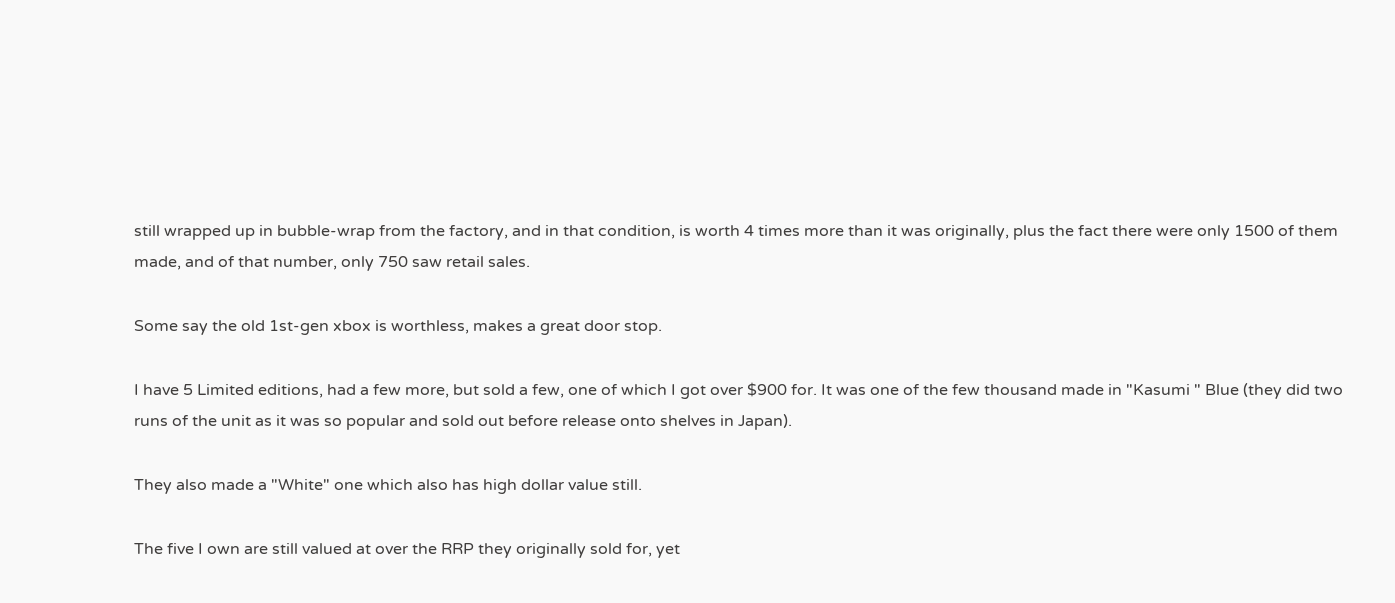still wrapped up in bubble-wrap from the factory, and in that condition, is worth 4 times more than it was originally, plus the fact there were only 1500 of them made, and of that number, only 750 saw retail sales.

Some say the old 1st-gen xbox is worthless, makes a great door stop.

I have 5 Limited editions, had a few more, but sold a few, one of which I got over $900 for. It was one of the few thousand made in "Kasumi " Blue (they did two runs of the unit as it was so popular and sold out before release onto shelves in Japan).

They also made a "White" one which also has high dollar value still.

The five I own are still valued at over the RRP they originally sold for, yet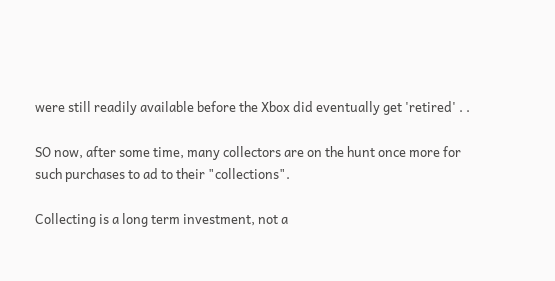were still readily available before the Xbox did eventually get 'retired' . .

SO now, after some time, many collectors are on the hunt once more for such purchases to ad to their "collections".

Collecting is a long term investment, not a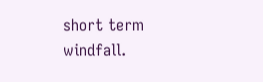short term windfall.